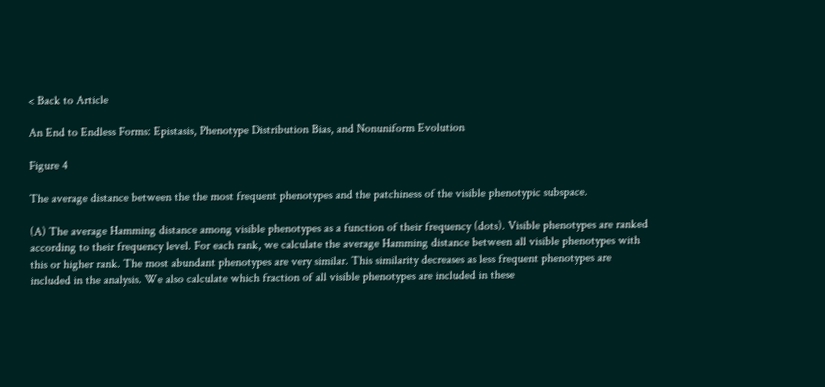< Back to Article

An End to Endless Forms: Epistasis, Phenotype Distribution Bias, and Nonuniform Evolution

Figure 4

The average distance between the the most frequent phenotypes and the patchiness of the visible phenotypic subspace.

(A) The average Hamming distance among visible phenotypes as a function of their frequency (dots). Visible phenotypes are ranked according to their frequency level. For each rank, we calculate the average Hamming distance between all visible phenotypes with this or higher rank. The most abundant phenotypes are very similar. This similarity decreases as less frequent phenotypes are included in the analysis. We also calculate which fraction of all visible phenotypes are included in these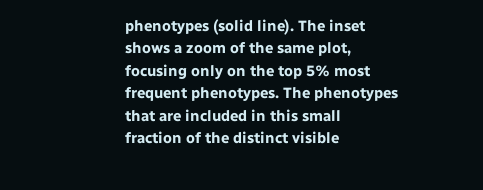phenotypes (solid line). The inset shows a zoom of the same plot, focusing only on the top 5% most frequent phenotypes. The phenotypes that are included in this small fraction of the distinct visible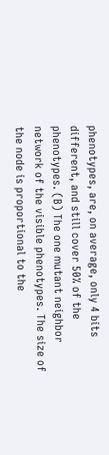phenotypes, are, on average, only 4 bits different, and still cover 50% of the phenotypes. (B) The one mutant neighbor network of the visible phenotypes. The size of the node is proportional to the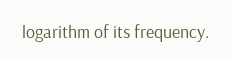logarithm of its frequency.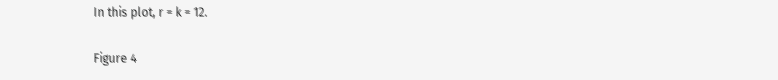In this plot, r = k = 12.

Figure 4